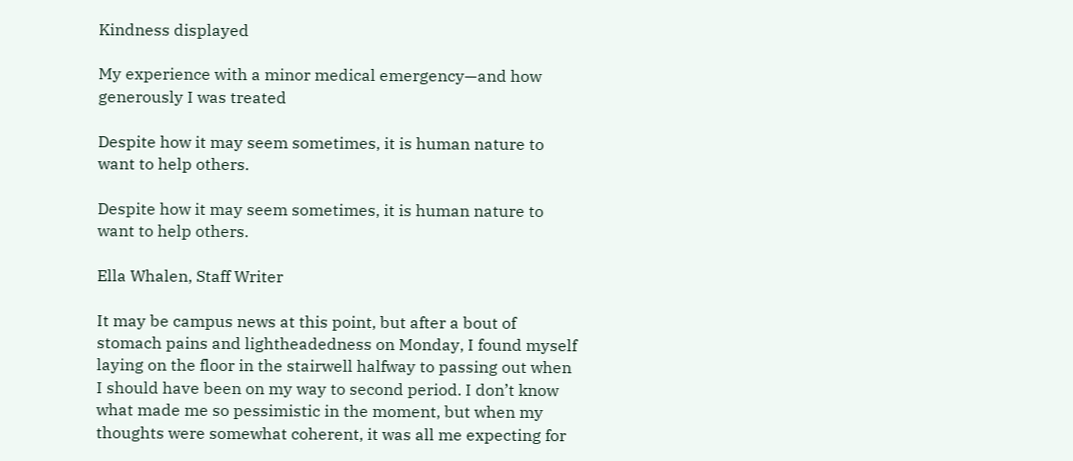Kindness displayed

My experience with a minor medical emergency—and how generously I was treated

Despite how it may seem sometimes, it is human nature to want to help others.

Despite how it may seem sometimes, it is human nature to want to help others.

Ella Whalen, Staff Writer

It may be campus news at this point, but after a bout of stomach pains and lightheadedness on Monday, I found myself laying on the floor in the stairwell halfway to passing out when I should have been on my way to second period. I don’t know what made me so pessimistic in the moment, but when my thoughts were somewhat coherent, it was all me expecting for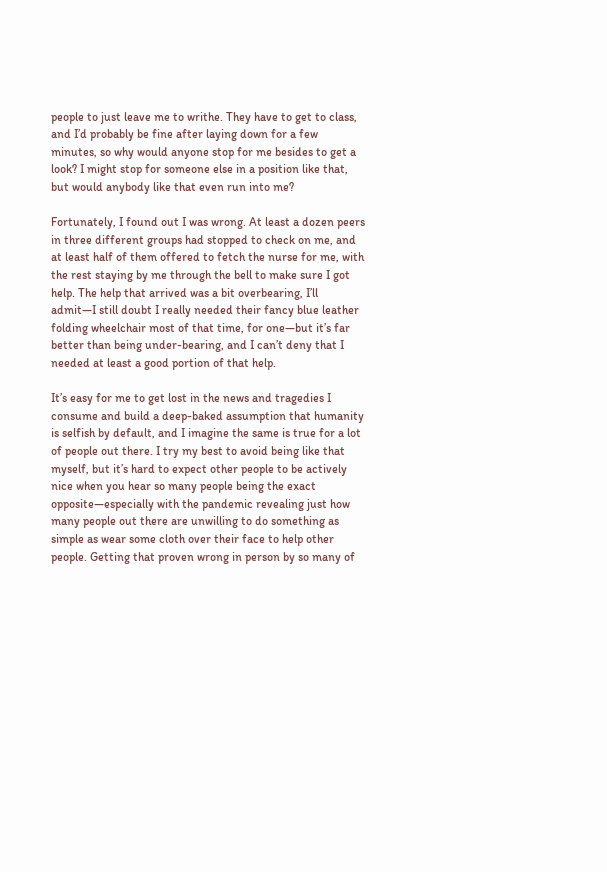people to just leave me to writhe. They have to get to class, and I’d probably be fine after laying down for a few minutes, so why would anyone stop for me besides to get a look? I might stop for someone else in a position like that, but would anybody like that even run into me?

Fortunately, I found out I was wrong. At least a dozen peers in three different groups had stopped to check on me, and at least half of them offered to fetch the nurse for me, with the rest staying by me through the bell to make sure I got help. The help that arrived was a bit overbearing, I’ll admit—I still doubt I really needed their fancy blue leather folding wheelchair most of that time, for one—but it’s far better than being under-bearing, and I can’t deny that I needed at least a good portion of that help.

It’s easy for me to get lost in the news and tragedies I consume and build a deep-baked assumption that humanity is selfish by default, and I imagine the same is true for a lot of people out there. I try my best to avoid being like that myself, but it’s hard to expect other people to be actively nice when you hear so many people being the exact opposite—especially with the pandemic revealing just how many people out there are unwilling to do something as simple as wear some cloth over their face to help other people. Getting that proven wrong in person by so many of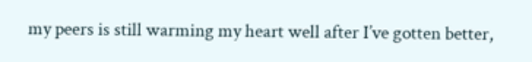my peers is still warming my heart well after I’ve gotten better,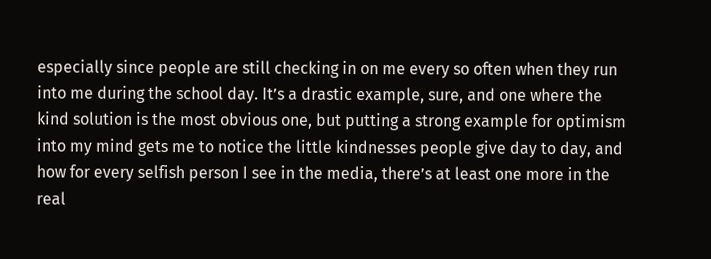especially since people are still checking in on me every so often when they run into me during the school day. It’s a drastic example, sure, and one where the kind solution is the most obvious one, but putting a strong example for optimism into my mind gets me to notice the little kindnesses people give day to day, and how for every selfish person I see in the media, there’s at least one more in the real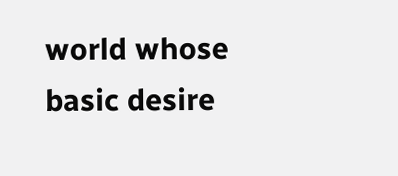world whose basic desire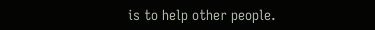is to help other people.